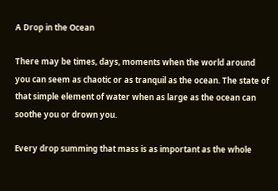A Drop in the Ocean

There may be times, days, moments when the world around you can seem as chaotic or as tranquil as the ocean. The state of that simple element of water when as large as the ocean can soothe you or drown you.

Every drop summing that mass is as important as the whole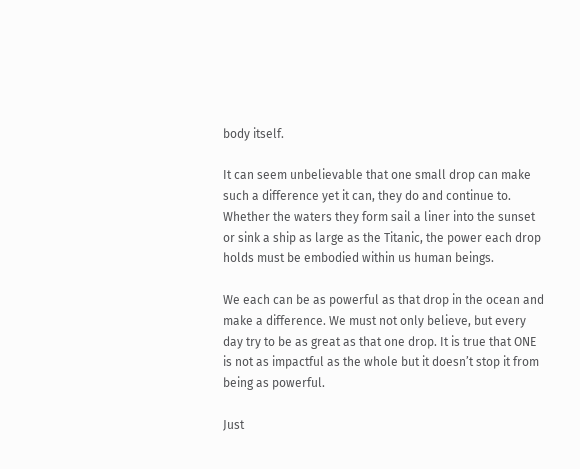body itself.

It can seem unbelievable that one small drop can make such a difference yet it can, they do and continue to. Whether the waters they form sail a liner into the sunset or sink a ship as large as the Titanic, the power each drop holds must be embodied within us human beings.

We each can be as powerful as that drop in the ocean and make a difference. We must not only believe, but every day try to be as great as that one drop. It is true that ONE is not as impactful as the whole but it doesn’t stop it from being as powerful.

Just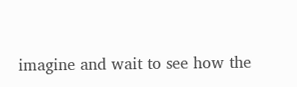imagine and wait to see how the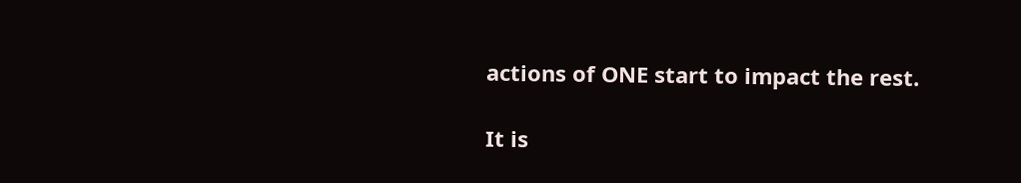actions of ONE start to impact the rest.

It is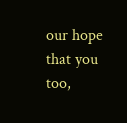our hope that you too,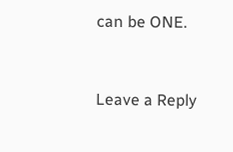can be ONE.


Leave a Reply